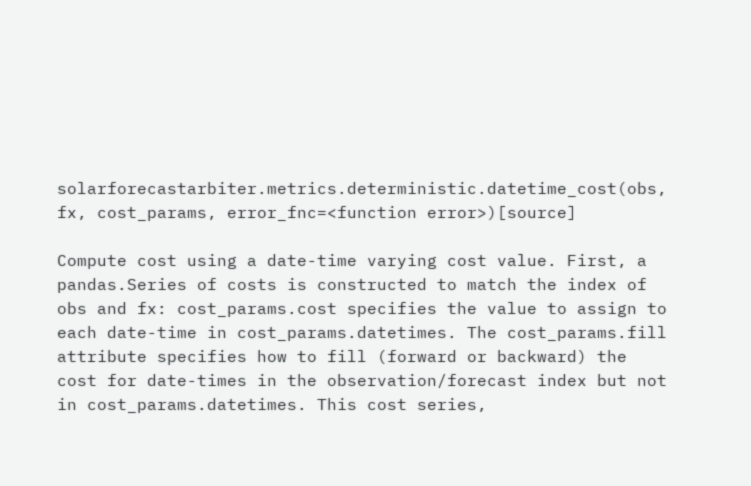solarforecastarbiter.metrics.deterministic.datetime_cost(obs, fx, cost_params, error_fnc=<function error>)[source]

Compute cost using a date-time varying cost value. First, a pandas.Series of costs is constructed to match the index of obs and fx: cost_params.cost specifies the value to assign to each date-time in cost_params.datetimes. The cost_params.fill attribute specifies how to fill (forward or backward) the cost for date-times in the observation/forecast index but not in cost_params.datetimes. This cost series,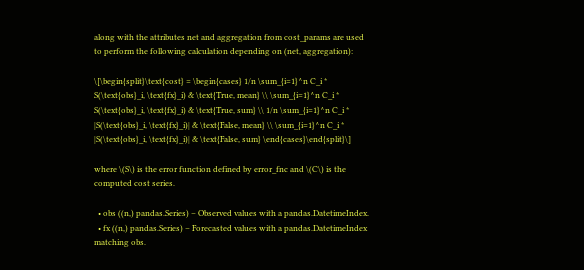along with the attributes net and aggregation from cost_params are used to perform the following calculation depending on (net, aggregation):

\[\begin{split}\text{cost} = \begin{cases} 1/n \sum_{i=1}^n C_i * S(\text{obs}_i, \text{fx}_i) & \text{True, mean} \\ \sum_{i=1}^n C_i * S(\text{obs}_i, \text{fx}_i) & \text{True, sum} \\ 1/n \sum_{i=1}^n C_i * |S(\text{obs}_i, \text{fx}_i)| & \text{False, mean} \\ \sum_{i=1}^n C_i * |S(\text{obs}_i, \text{fx}_i)| & \text{False, sum} \end{cases}\end{split}\]

where \(S\) is the error function defined by error_fnc and \(C\) is the computed cost series.

  • obs ((n,) pandas.Series) – Observed values with a pandas.DatetimeIndex.
  • fx ((n,) pandas.Series) – Forecasted values with a pandas.DatetimeIndex matching obs.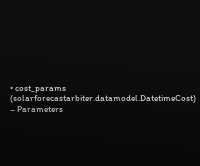• cost_params (solarforecastarbiter.datamodel.DatetimeCost) – Parameters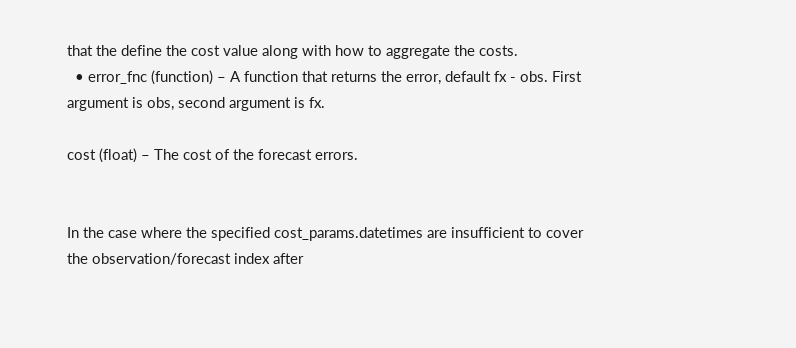that the define the cost value along with how to aggregate the costs.
  • error_fnc (function) – A function that returns the error, default fx - obs. First argument is obs, second argument is fx.

cost (float) – The cost of the forecast errors.


In the case where the specified cost_params.datetimes are insufficient to cover the observation/forecast index after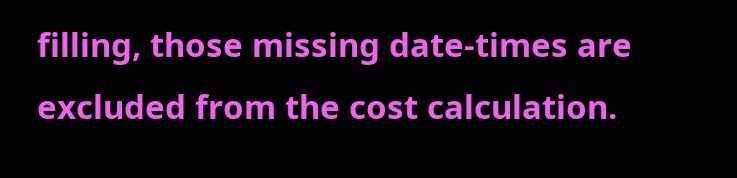filling, those missing date-times are excluded from the cost calculation.